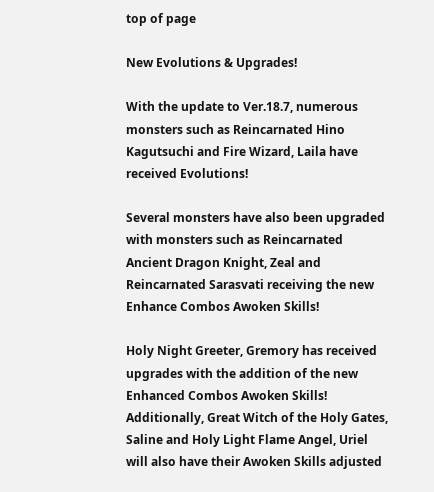top of page

New Evolutions & Upgrades!

With the update to Ver.18.7, numerous monsters such as Reincarnated Hino Kagutsuchi and Fire Wizard, Laila have received Evolutions!

Several monsters have also been upgraded with monsters such as Reincarnated Ancient Dragon Knight, Zeal and Reincarnated Sarasvati receiving the new Enhance Combos Awoken Skills!

Holy Night Greeter, Gremory has received upgrades with the addition of the new Enhanced Combos Awoken Skills! Additionally, Great Witch of the Holy Gates, Saline and Holy Light Flame Angel, Uriel will also have their Awoken Skills adjusted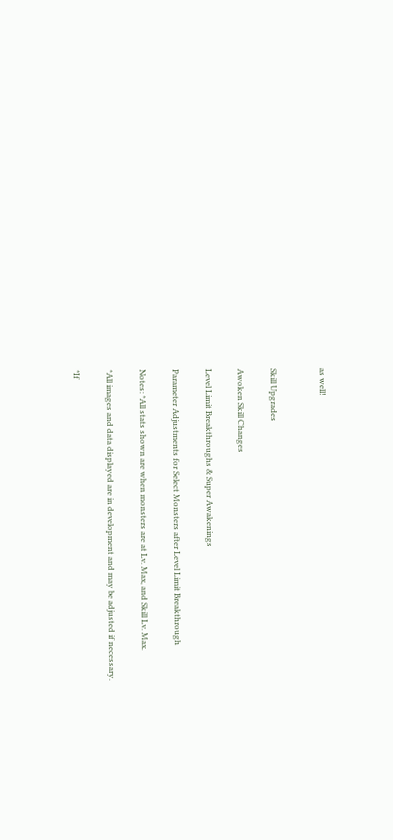as well!


Skill Upgrades

Awoken Skill Changes

Level Limit Breakthroughs & Super Awakenings

Parameter Adjustments for Select Monsters after Level Limit Breakthrough

Notes: *All stats shown are when monsters are at Lv. Max, and Skill Lv. Max.

*All images and data displayed are in development and may be adjusted if necessary.

*If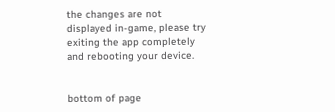the changes are not displayed in-game, please try exiting the app completely and rebooting your device.


bottom of page